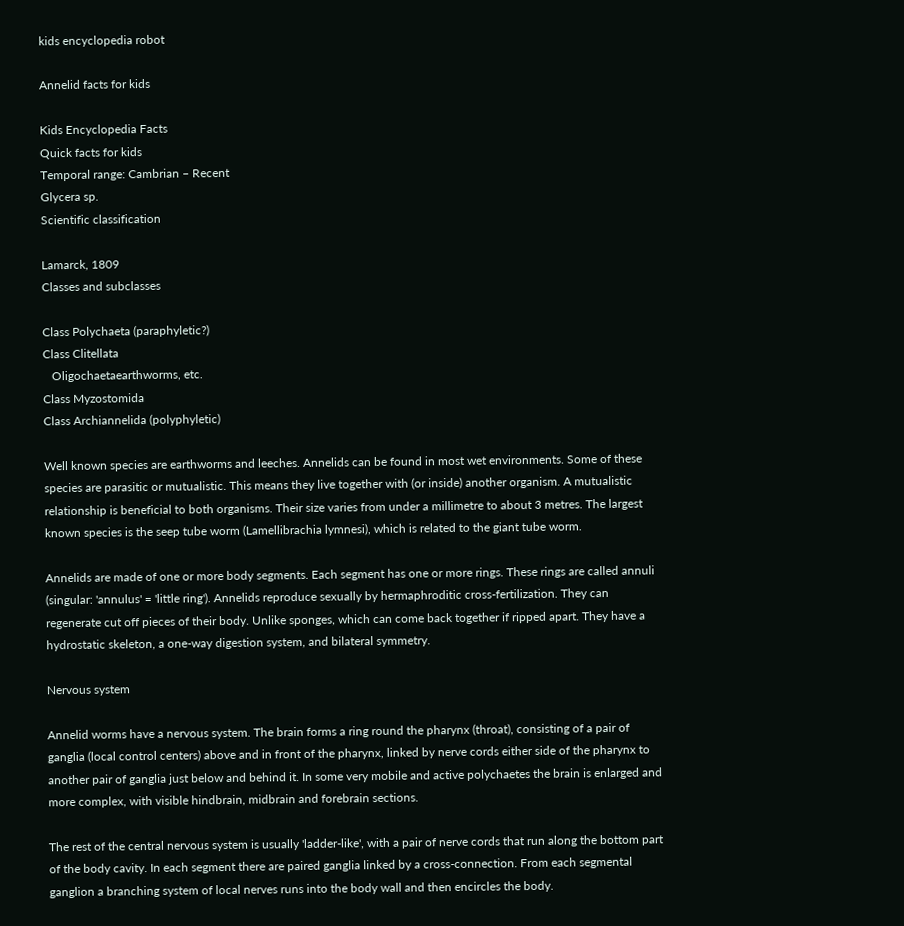kids encyclopedia robot

Annelid facts for kids

Kids Encyclopedia Facts
Quick facts for kids
Temporal range: Cambrian – Recent
Glycera sp.
Scientific classification

Lamarck, 1809
Classes and subclasses

Class Polychaeta (paraphyletic?)
Class Clitellata
   Oligochaetaearthworms, etc.
Class Myzostomida
Class Archiannelida (polyphyletic)

Well known species are earthworms and leeches. Annelids can be found in most wet environments. Some of these species are parasitic or mutualistic. This means they live together with (or inside) another organism. A mutualistic relationship is beneficial to both organisms. Their size varies from under a millimetre to about 3 metres. The largest known species is the seep tube worm (Lamellibrachia lymnesi), which is related to the giant tube worm.

Annelids are made of one or more body segments. Each segment has one or more rings. These rings are called annuli (singular: 'annulus' = 'little ring'). Annelids reproduce sexually by hermaphroditic cross-fertilization. They can regenerate cut off pieces of their body. Unlike sponges, which can come back together if ripped apart. They have a hydrostatic skeleton, a one-way digestion system, and bilateral symmetry.

Nervous system

Annelid worms have a nervous system. The brain forms a ring round the pharynx (throat), consisting of a pair of ganglia (local control centers) above and in front of the pharynx, linked by nerve cords either side of the pharynx to another pair of ganglia just below and behind it. In some very mobile and active polychaetes the brain is enlarged and more complex, with visible hindbrain, midbrain and forebrain sections.

The rest of the central nervous system is usually 'ladder-like', with a pair of nerve cords that run along the bottom part of the body cavity. In each segment there are paired ganglia linked by a cross-connection. From each segmental ganglion a branching system of local nerves runs into the body wall and then encircles the body.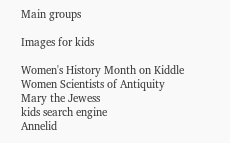Main groups

Images for kids

Women's History Month on Kiddle
Women Scientists of Antiquity
Mary the Jewess
kids search engine
Annelid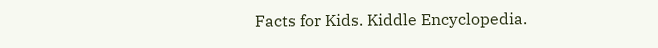Facts for Kids. Kiddle Encyclopedia.